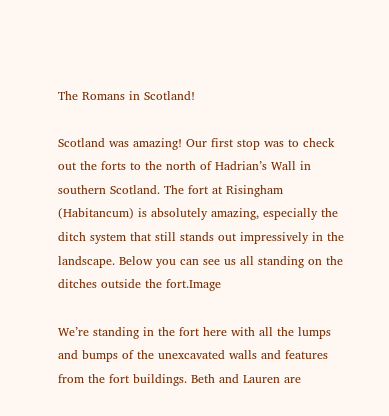The Romans in Scotland!

Scotland was amazing! Our first stop was to check out the forts to the north of Hadrian’s Wall in southern Scotland. The fort at Risingham (Habitancum) is absolutely amazing, especially the ditch system that still stands out impressively in the landscape. Below you can see us all standing on the ditches outside the fort.Image

We’re standing in the fort here with all the lumps and bumps of the unexcavated walls and features from the fort buildings. Beth and Lauren are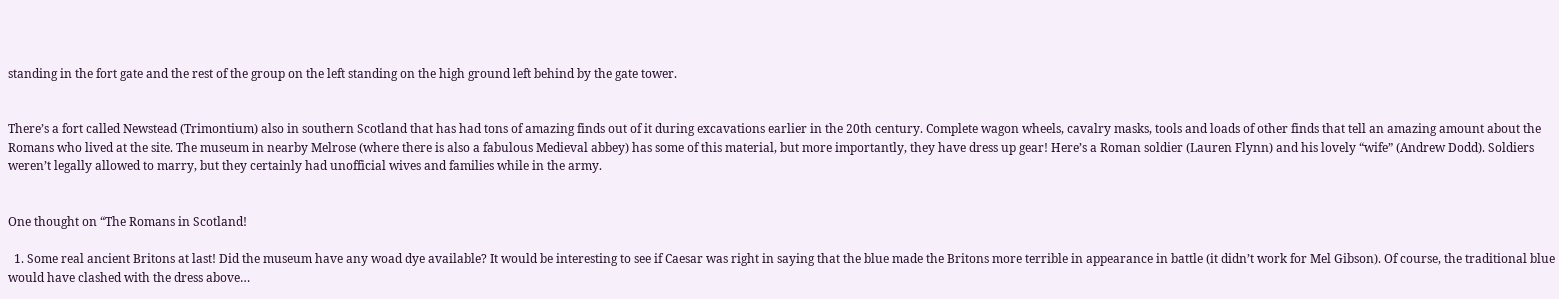standing in the fort gate and the rest of the group on the left standing on the high ground left behind by the gate tower.


There’s a fort called Newstead (Trimontium) also in southern Scotland that has had tons of amazing finds out of it during excavations earlier in the 20th century. Complete wagon wheels, cavalry masks, tools and loads of other finds that tell an amazing amount about the Romans who lived at the site. The museum in nearby Melrose (where there is also a fabulous Medieval abbey) has some of this material, but more importantly, they have dress up gear! Here’s a Roman soldier (Lauren Flynn) and his lovely “wife” (Andrew Dodd). Soldiers weren’t legally allowed to marry, but they certainly had unofficial wives and families while in the army.


One thought on “The Romans in Scotland!

  1. Some real ancient Britons at last! Did the museum have any woad dye available? It would be interesting to see if Caesar was right in saying that the blue made the Britons more terrible in appearance in battle (it didn’t work for Mel Gibson). Of course, the traditional blue would have clashed with the dress above…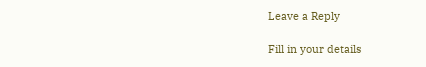Leave a Reply

Fill in your details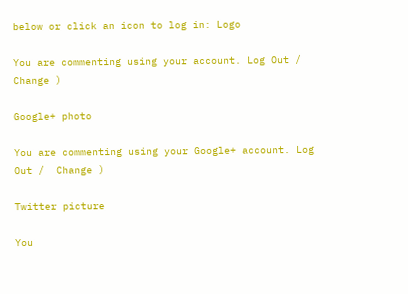below or click an icon to log in: Logo

You are commenting using your account. Log Out /  Change )

Google+ photo

You are commenting using your Google+ account. Log Out /  Change )

Twitter picture

You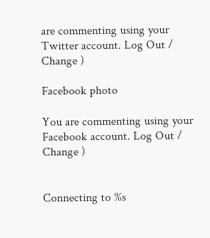are commenting using your Twitter account. Log Out /  Change )

Facebook photo

You are commenting using your Facebook account. Log Out /  Change )


Connecting to %s